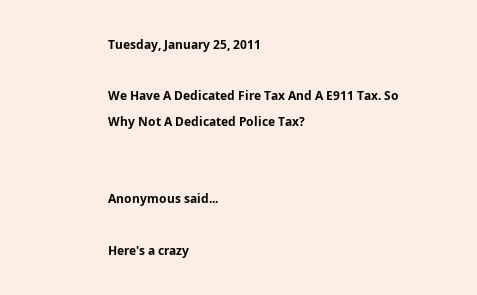Tuesday, January 25, 2011

We Have A Dedicated Fire Tax And A E911 Tax. So Why Not A Dedicated Police Tax?


Anonymous said...

Here's a crazy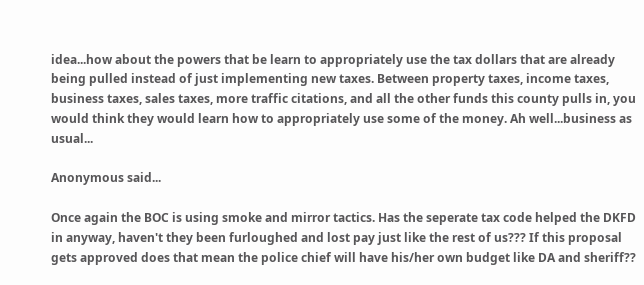idea...how about the powers that be learn to appropriately use the tax dollars that are already being pulled instead of just implementing new taxes. Between property taxes, income taxes, business taxes, sales taxes, more traffic citations, and all the other funds this county pulls in, you would think they would learn how to appropriately use some of the money. Ah well...business as usual...

Anonymous said...

Once again the BOC is using smoke and mirror tactics. Has the seperate tax code helped the DKFD in anyway, haven't they been furloughed and lost pay just like the rest of us??? If this proposal gets approved does that mean the police chief will have his/her own budget like DA and sheriff??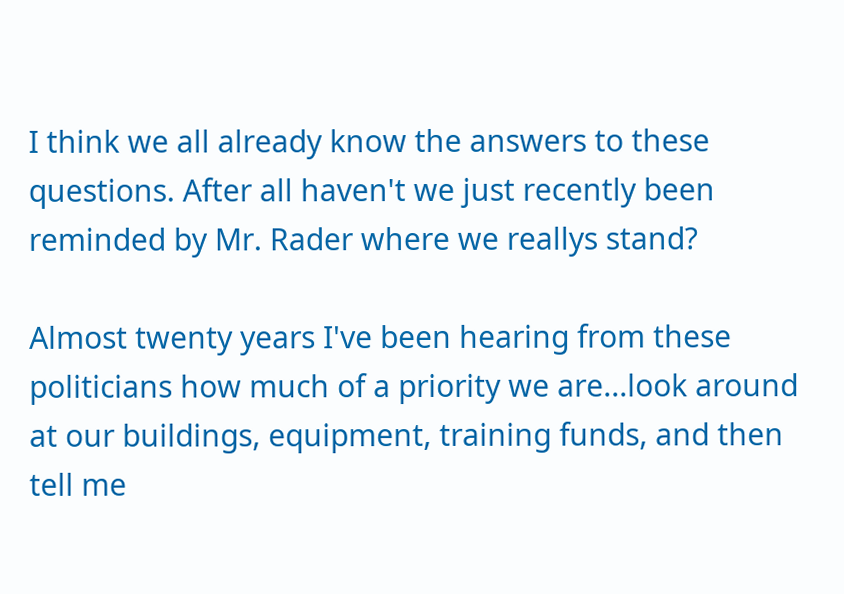I think we all already know the answers to these questions. After all haven't we just recently been reminded by Mr. Rader where we reallys stand?

Almost twenty years I've been hearing from these politicians how much of a priority we are...look around at our buildings, equipment, training funds, and then tell me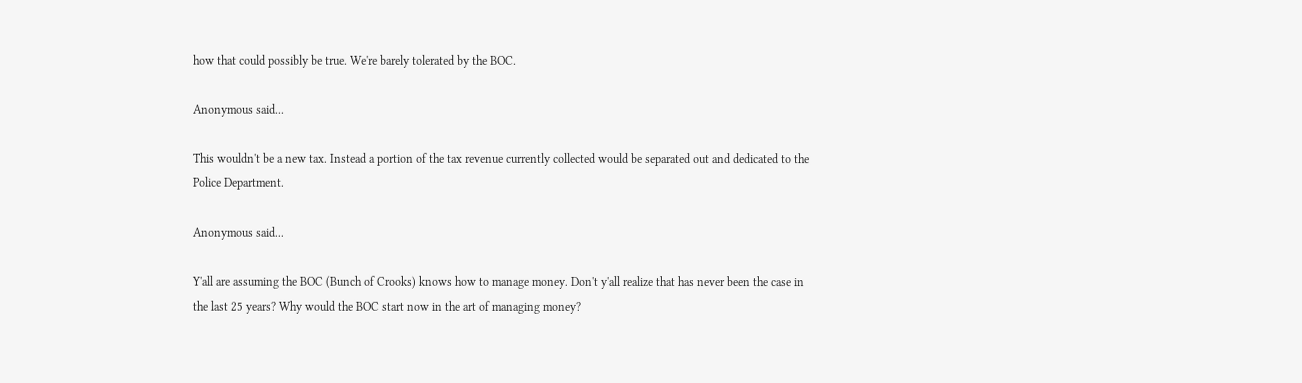how that could possibly be true. We're barely tolerated by the BOC.

Anonymous said...

This wouldn't be a new tax. Instead a portion of the tax revenue currently collected would be separated out and dedicated to the Police Department.

Anonymous said...

Y'all are assuming the BOC (Bunch of Crooks) knows how to manage money. Don't y'all realize that has never been the case in the last 25 years? Why would the BOC start now in the art of managing money?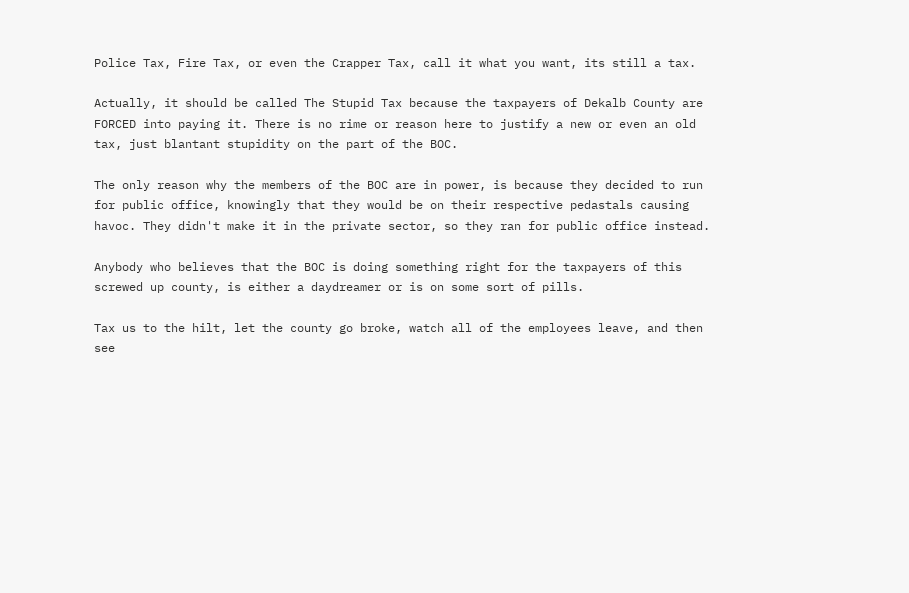Police Tax, Fire Tax, or even the Crapper Tax, call it what you want, its still a tax.

Actually, it should be called The Stupid Tax because the taxpayers of Dekalb County are FORCED into paying it. There is no rime or reason here to justify a new or even an old tax, just blantant stupidity on the part of the BOC.

The only reason why the members of the BOC are in power, is because they decided to run for public office, knowingly that they would be on their respective pedastals causing havoc. They didn't make it in the private sector, so they ran for public office instead.

Anybody who believes that the BOC is doing something right for the taxpayers of this screwed up county, is either a daydreamer or is on some sort of pills.

Tax us to the hilt, let the county go broke, watch all of the employees leave, and then see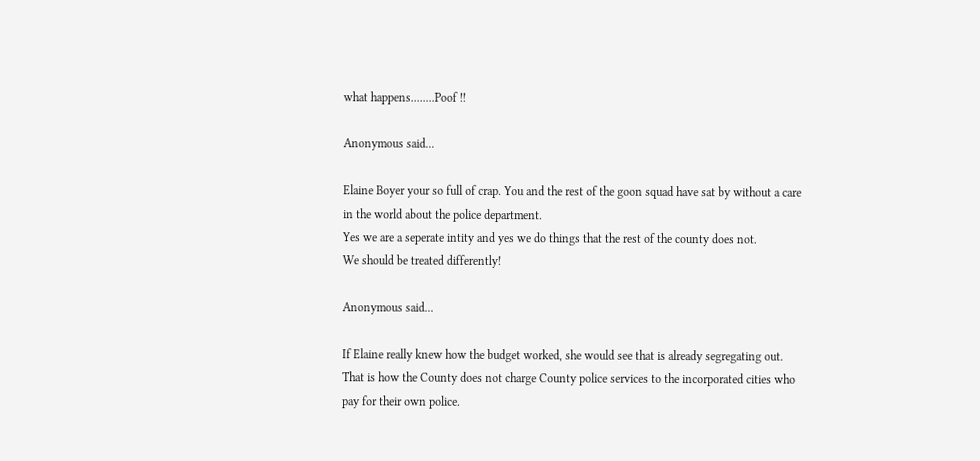what happens........Poof !!

Anonymous said...

Elaine Boyer your so full of crap. You and the rest of the goon squad have sat by without a care in the world about the police department.
Yes we are a seperate intity and yes we do things that the rest of the county does not.
We should be treated differently!

Anonymous said...

If Elaine really knew how the budget worked, she would see that is already segregating out. That is how the County does not charge County police services to the incorporated cities who pay for their own police.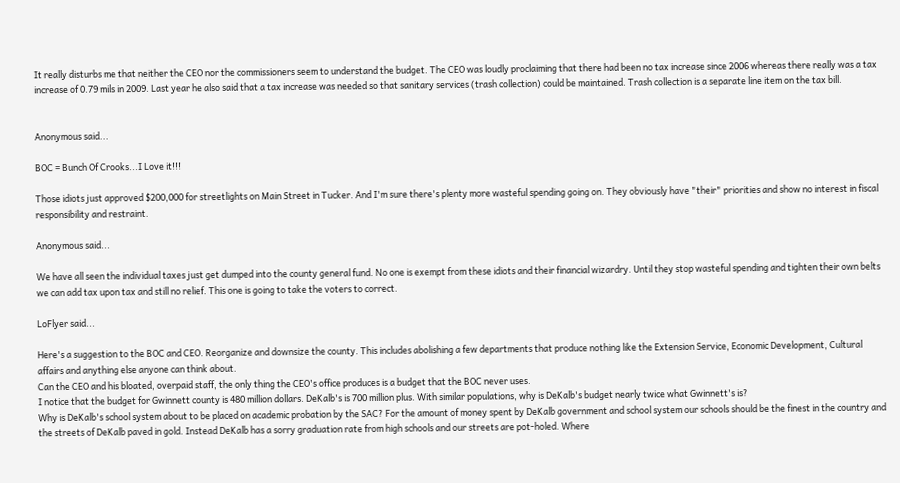It really disturbs me that neither the CEO nor the commissioners seem to understand the budget. The CEO was loudly proclaiming that there had been no tax increase since 2006 whereas there really was a tax increase of 0.79 mils in 2009. Last year he also said that a tax increase was needed so that sanitary services (trash collection) could be maintained. Trash collection is a separate line item on the tax bill.


Anonymous said...

BOC = Bunch Of Crooks...I Love it!!!

Those idiots just approved $200,000 for streetlights on Main Street in Tucker. And I'm sure there's plenty more wasteful spending going on. They obviously have "their" priorities and show no interest in fiscal responsibility and restraint.

Anonymous said...

We have all seen the individual taxes just get dumped into the county general fund. No one is exempt from these idiots and their financial wizardry. Until they stop wasteful spending and tighten their own belts we can add tax upon tax and still no relief. This one is going to take the voters to correct.

LoFlyer said...

Here's a suggestion to the BOC and CEO. Reorganize and downsize the county. This includes abolishing a few departments that produce nothing like the Extension Service, Economic Development, Cultural affairs and anything else anyone can think about.
Can the CEO and his bloated, overpaid staff, the only thing the CEO's office produces is a budget that the BOC never uses.
I notice that the budget for Gwinnett county is 480 million dollars. DeKalb's is 700 million plus. With similar populations, why is DeKalb's budget nearly twice what Gwinnett's is?
Why is DeKalb's school system about to be placed on academic probation by the SAC? For the amount of money spent by DeKalb government and school system our schools should be the finest in the country and the streets of DeKalb paved in gold. Instead DeKalb has a sorry graduation rate from high schools and our streets are pot-holed. Where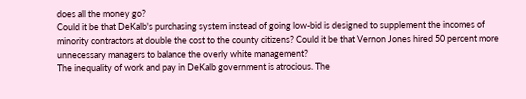does all the money go?
Could it be that DeKalb's purchasing system instead of going low-bid is designed to supplement the incomes of minority contractors at double the cost to the county citizens? Could it be that Vernon Jones hired 50 percent more unnecessary managers to balance the overly white management?
The inequality of work and pay in DeKalb government is atrocious. The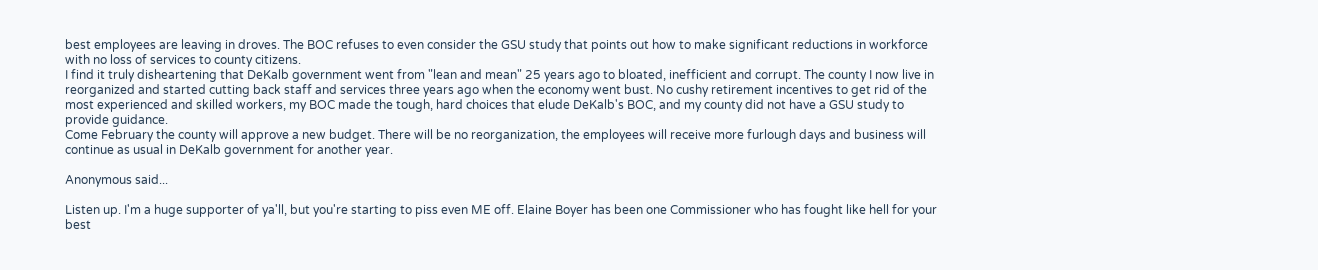best employees are leaving in droves. The BOC refuses to even consider the GSU study that points out how to make significant reductions in workforce with no loss of services to county citizens.
I find it truly disheartening that DeKalb government went from "lean and mean" 25 years ago to bloated, inefficient and corrupt. The county I now live in reorganized and started cutting back staff and services three years ago when the economy went bust. No cushy retirement incentives to get rid of the most experienced and skilled workers, my BOC made the tough, hard choices that elude DeKalb's BOC, and my county did not have a GSU study to provide guidance.
Come February the county will approve a new budget. There will be no reorganization, the employees will receive more furlough days and business will continue as usual in DeKalb government for another year.

Anonymous said...

Listen up. I'm a huge supporter of ya'll, but you're starting to piss even ME off. Elaine Boyer has been one Commissioner who has fought like hell for your best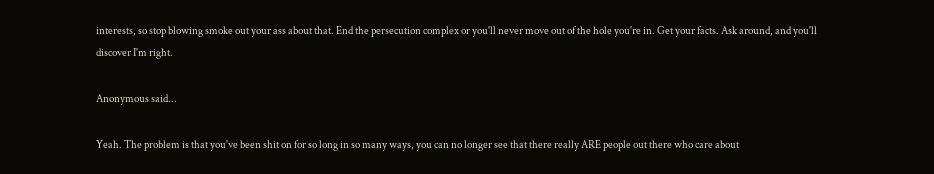interests, so stop blowing smoke out your ass about that. End the persecution complex or you'll never move out of the hole you're in. Get your facts. Ask around, and you'll discover I'm right.

Anonymous said...

Yeah. The problem is that you've been shit on for so long in so many ways, you can no longer see that there really ARE people out there who care about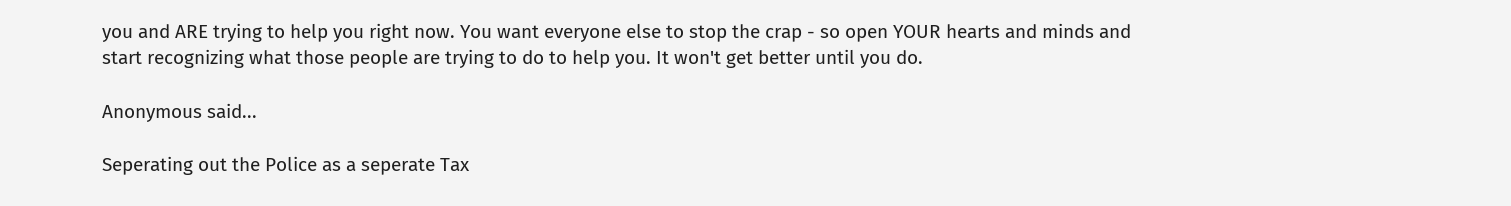you and ARE trying to help you right now. You want everyone else to stop the crap - so open YOUR hearts and minds and start recognizing what those people are trying to do to help you. It won't get better until you do.

Anonymous said...

Seperating out the Police as a seperate Tax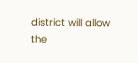district will allow the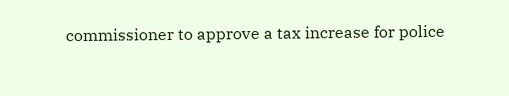commissioner to approve a tax increase for police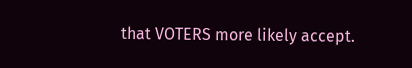that VOTERS more likely accept.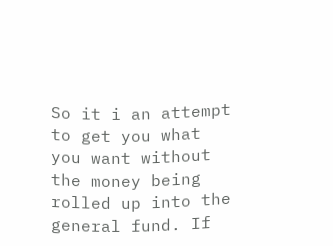So it i an attempt to get you what you want without the money being rolled up into the general fund. If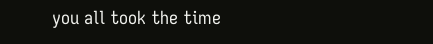you all took the time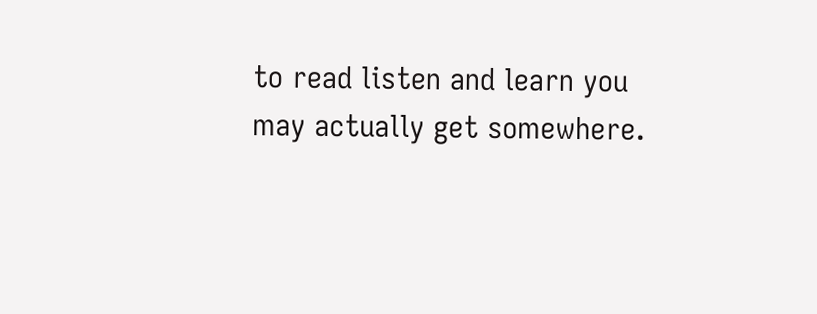to read listen and learn you may actually get somewhere.